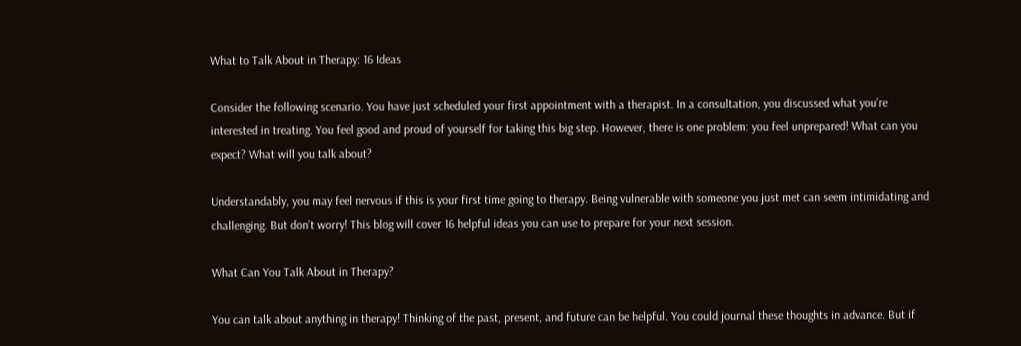What to Talk About in Therapy: 16 Ideas

Consider the following scenario. You have just scheduled your first appointment with a therapist. In a consultation, you discussed what you’re interested in treating. You feel good and proud of yourself for taking this big step. However, there is one problem: you feel unprepared! What can you expect? What will you talk about?

Understandably, you may feel nervous if this is your first time going to therapy. Being vulnerable with someone you just met can seem intimidating and challenging. But don’t worry! This blog will cover 16 helpful ideas you can use to prepare for your next session.

What Can You Talk About in Therapy?

You can talk about anything in therapy! Thinking of the past, present, and future can be helpful. You could journal these thoughts in advance. But if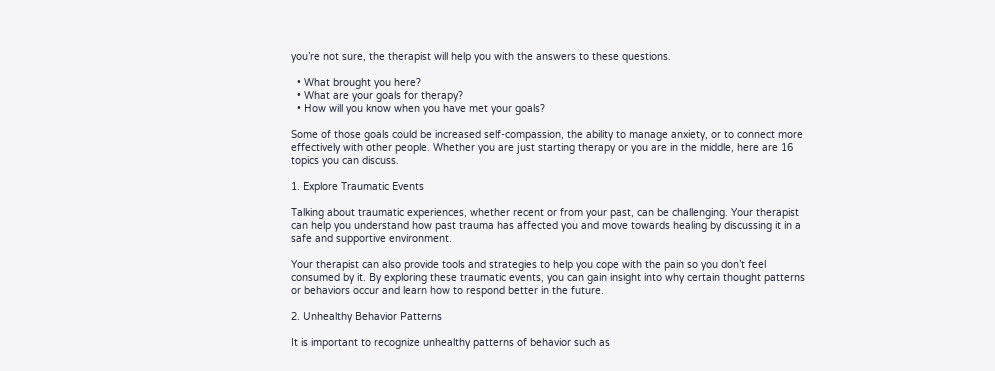you’re not sure, the therapist will help you with the answers to these questions.

  • What brought you here?
  • What are your goals for therapy?
  • How will you know when you have met your goals?

Some of those goals could be increased self-compassion, the ability to manage anxiety, or to connect more effectively with other people. Whether you are just starting therapy or you are in the middle, here are 16 topics you can discuss.

1. Explore Traumatic Events

Talking about traumatic experiences, whether recent or from your past, can be challenging. Your therapist can help you understand how past trauma has affected you and move towards healing by discussing it in a safe and supportive environment.

Your therapist can also provide tools and strategies to help you cope with the pain so you don’t feel consumed by it. By exploring these traumatic events, you can gain insight into why certain thought patterns or behaviors occur and learn how to respond better in the future.

2. Unhealthy Behavior Patterns

It is important to recognize unhealthy patterns of behavior such as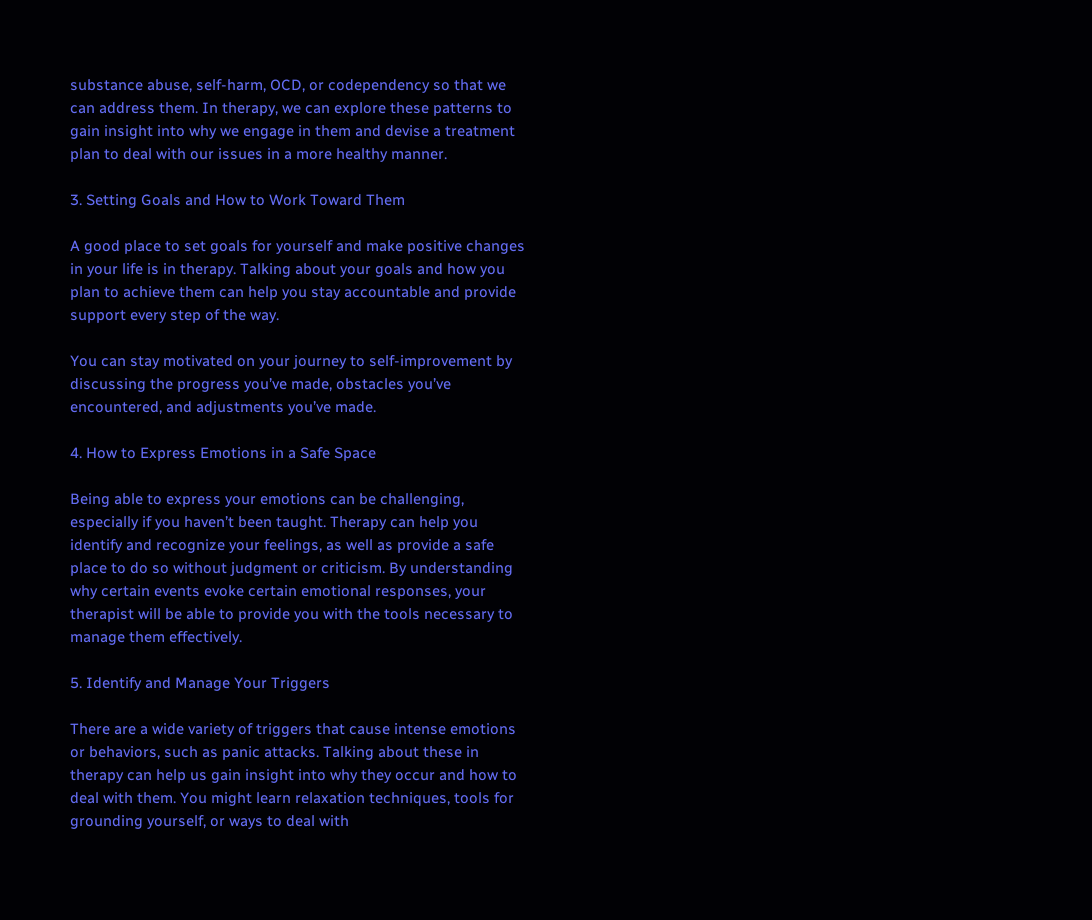substance abuse, self-harm, OCD, or codependency so that we can address them. In therapy, we can explore these patterns to gain insight into why we engage in them and devise a treatment plan to deal with our issues in a more healthy manner.

3. Setting Goals and How to Work Toward Them

A good place to set goals for yourself and make positive changes in your life is in therapy. Talking about your goals and how you plan to achieve them can help you stay accountable and provide support every step of the way.

You can stay motivated on your journey to self-improvement by discussing the progress you’ve made, obstacles you’ve encountered, and adjustments you’ve made.

4. How to Express Emotions in a Safe Space

Being able to express your emotions can be challenging, especially if you haven’t been taught. Therapy can help you identify and recognize your feelings, as well as provide a safe place to do so without judgment or criticism. By understanding why certain events evoke certain emotional responses, your therapist will be able to provide you with the tools necessary to manage them effectively.

5. Identify and Manage Your Triggers

There are a wide variety of triggers that cause intense emotions or behaviors, such as panic attacks. Talking about these in therapy can help us gain insight into why they occur and how to deal with them. You might learn relaxation techniques, tools for grounding yourself, or ways to deal with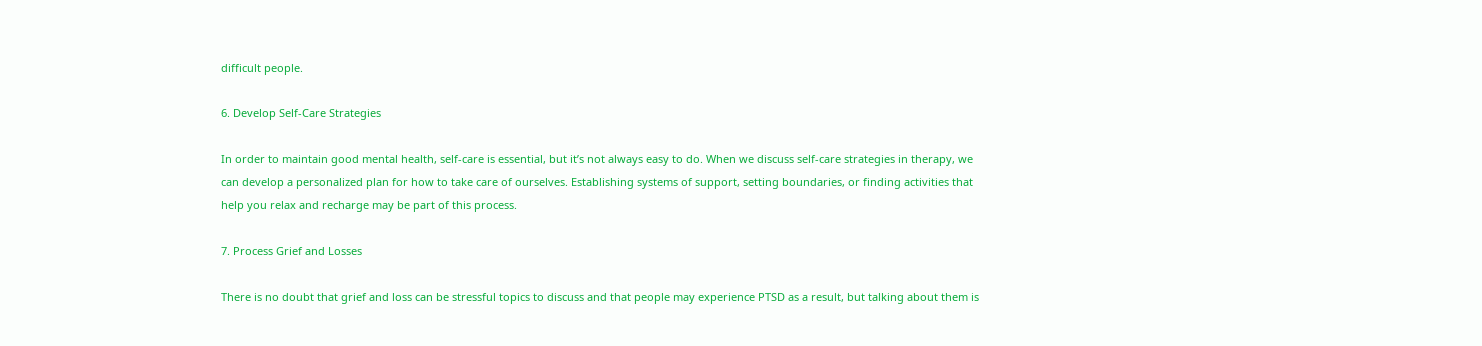difficult people.

6. Develop Self-Care Strategies

In order to maintain good mental health, self-care is essential, but it’s not always easy to do. When we discuss self-care strategies in therapy, we can develop a personalized plan for how to take care of ourselves. Establishing systems of support, setting boundaries, or finding activities that help you relax and recharge may be part of this process.

7. Process Grief and Losses

There is no doubt that grief and loss can be stressful topics to discuss and that people may experience PTSD as a result, but talking about them is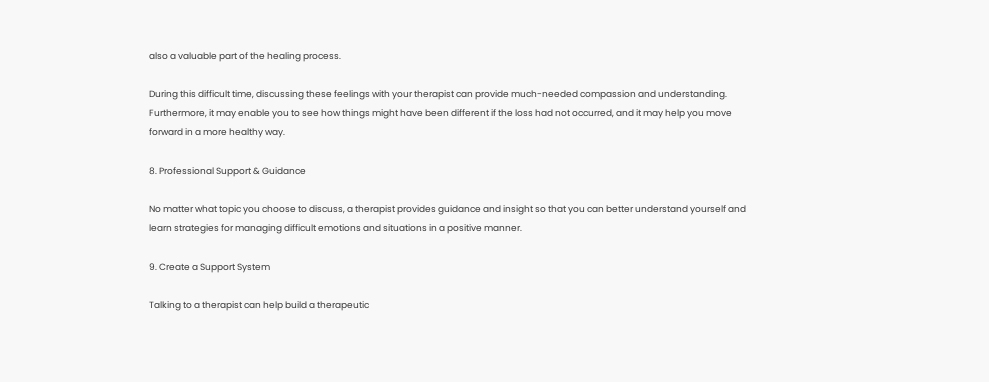also a valuable part of the healing process.

During this difficult time, discussing these feelings with your therapist can provide much-needed compassion and understanding. Furthermore, it may enable you to see how things might have been different if the loss had not occurred, and it may help you move forward in a more healthy way.

8. Professional Support & Guidance

No matter what topic you choose to discuss, a therapist provides guidance and insight so that you can better understand yourself and learn strategies for managing difficult emotions and situations in a positive manner.

9. Create a Support System

Talking to a therapist can help build a therapeutic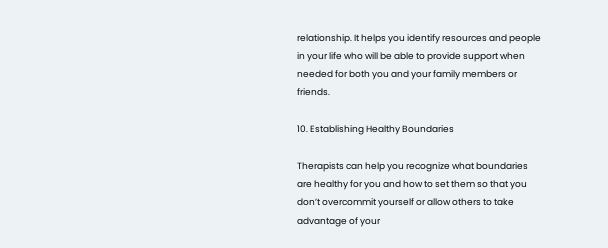relationship. It helps you identify resources and people in your life who will be able to provide support when needed for both you and your family members or friends.

10. Establishing Healthy Boundaries

Therapists can help you recognize what boundaries are healthy for you and how to set them so that you don’t overcommit yourself or allow others to take advantage of your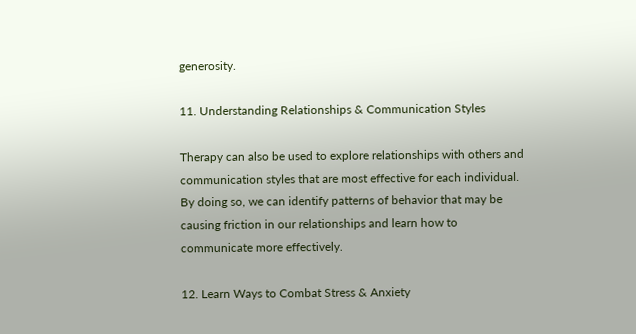generosity.

11. Understanding Relationships & Communication Styles

Therapy can also be used to explore relationships with others and communication styles that are most effective for each individual. By doing so, we can identify patterns of behavior that may be causing friction in our relationships and learn how to communicate more effectively.

12. Learn Ways to Combat Stress & Anxiety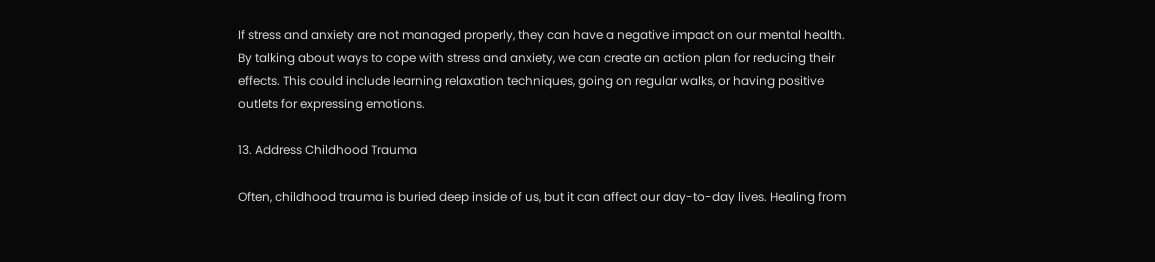If stress and anxiety are not managed properly, they can have a negative impact on our mental health. By talking about ways to cope with stress and anxiety, we can create an action plan for reducing their effects. This could include learning relaxation techniques, going on regular walks, or having positive outlets for expressing emotions.

13. Address Childhood Trauma

Often, childhood trauma is buried deep inside of us, but it can affect our day-to-day lives. Healing from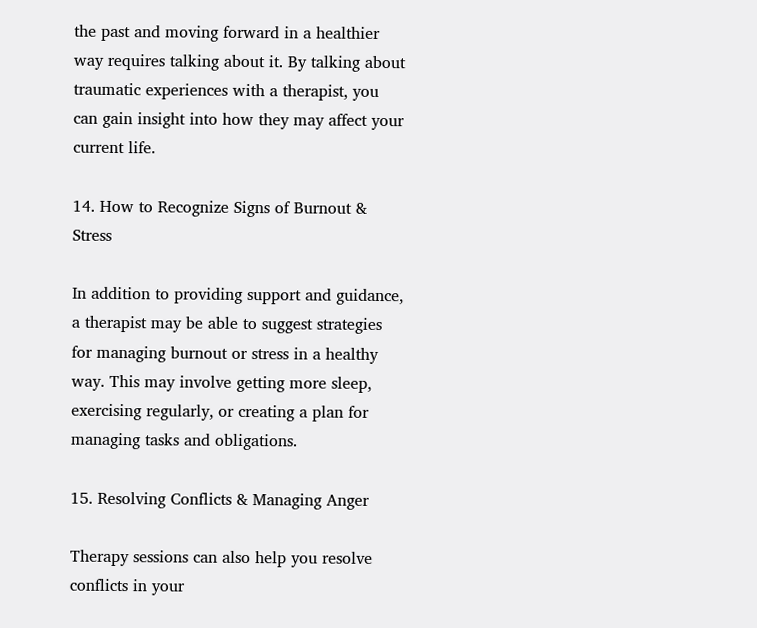the past and moving forward in a healthier way requires talking about it. By talking about traumatic experiences with a therapist, you can gain insight into how they may affect your current life.

14. How to Recognize Signs of Burnout & Stress

In addition to providing support and guidance, a therapist may be able to suggest strategies for managing burnout or stress in a healthy way. This may involve getting more sleep, exercising regularly, or creating a plan for managing tasks and obligations.

15. Resolving Conflicts & Managing Anger

Therapy sessions can also help you resolve conflicts in your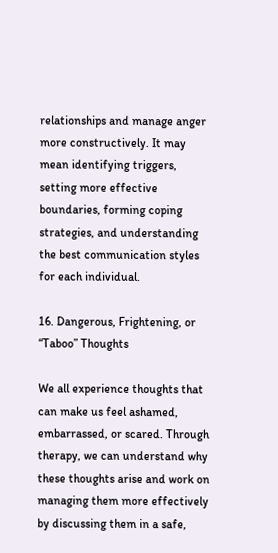relationships and manage anger more constructively. It may mean identifying triggers, setting more effective boundaries, forming coping strategies, and understanding the best communication styles for each individual.

16. Dangerous, Frightening, or “Taboo” Thoughts

We all experience thoughts that can make us feel ashamed, embarrassed, or scared. Through therapy, we can understand why these thoughts arise and work on managing them more effectively by discussing them in a safe,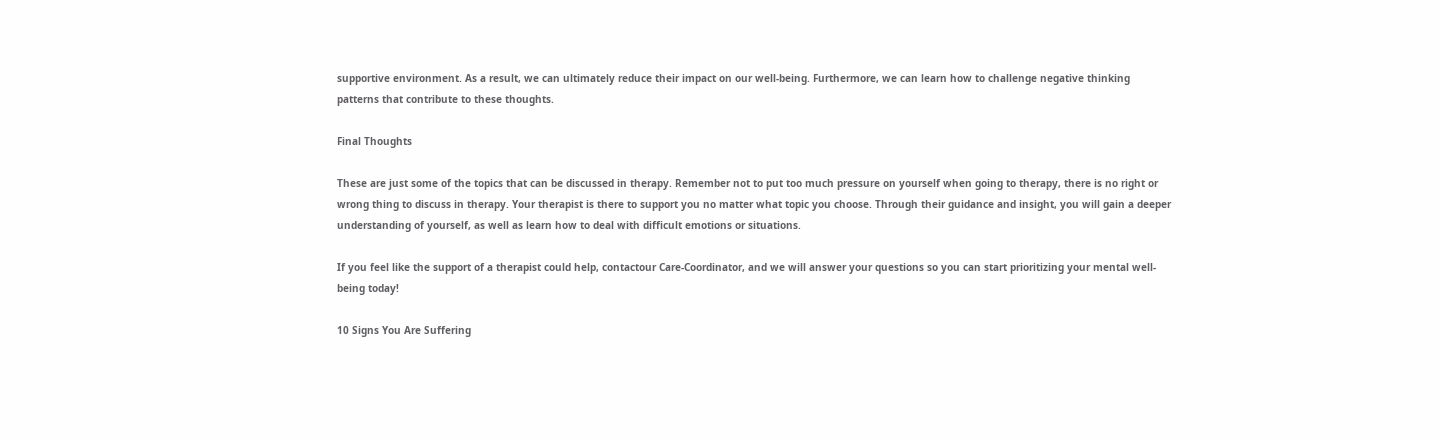supportive environment. As a result, we can ultimately reduce their impact on our well-being. Furthermore, we can learn how to challenge negative thinking patterns that contribute to these thoughts.

Final Thoughts

These are just some of the topics that can be discussed in therapy. Remember not to put too much pressure on yourself when going to therapy, there is no right or wrong thing to discuss in therapy. Your therapist is there to support you no matter what topic you choose. Through their guidance and insight, you will gain a deeper understanding of yourself, as well as learn how to deal with difficult emotions or situations.

If you feel like the support of a therapist could help, contactour Care-Coordinator, and we will answer your questions so you can start prioritizing your mental well-being today!

10 Signs You Are Suffering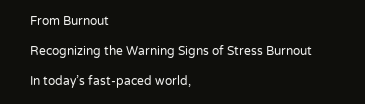From Burnout

Recognizing the Warning Signs of Stress Burnout

In today’s fast-paced world,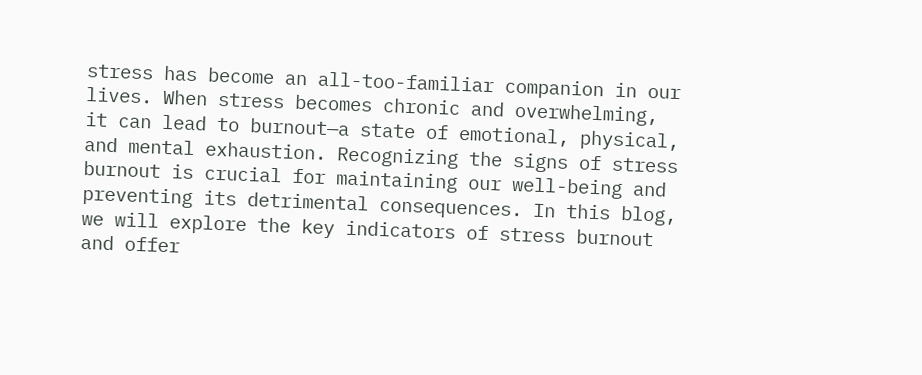stress has become an all-too-familiar companion in our lives. When stress becomes chronic and overwhelming, it can lead to burnout—a state of emotional, physical, and mental exhaustion. Recognizing the signs of stress burnout is crucial for maintaining our well-being and preventing its detrimental consequences. In this blog, we will explore the key indicators of stress burnout and offer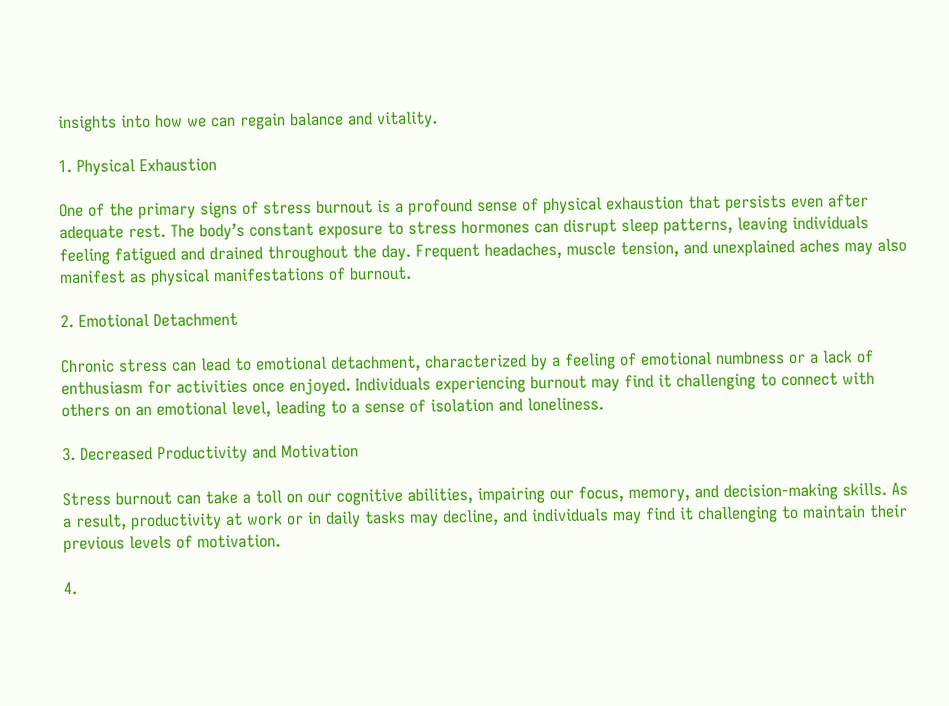insights into how we can regain balance and vitality.

1. Physical Exhaustion

One of the primary signs of stress burnout is a profound sense of physical exhaustion that persists even after adequate rest. The body’s constant exposure to stress hormones can disrupt sleep patterns, leaving individuals feeling fatigued and drained throughout the day. Frequent headaches, muscle tension, and unexplained aches may also manifest as physical manifestations of burnout.

2. Emotional Detachment

Chronic stress can lead to emotional detachment, characterized by a feeling of emotional numbness or a lack of enthusiasm for activities once enjoyed. Individuals experiencing burnout may find it challenging to connect with others on an emotional level, leading to a sense of isolation and loneliness.

3. Decreased Productivity and Motivation

Stress burnout can take a toll on our cognitive abilities, impairing our focus, memory, and decision-making skills. As a result, productivity at work or in daily tasks may decline, and individuals may find it challenging to maintain their previous levels of motivation.

4.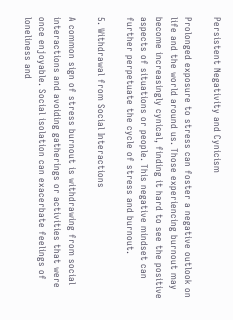Persistent Negativity and Cynicism

Prolonged exposure to stress can foster a negative outlook on life and the world around us. Those experiencing burnout may become increasingly cynical, finding it hard to see the positive aspects of situations or people. This negative mindset can further perpetuate the cycle of stress and burnout.

5. Withdrawal from Social Interactions

A common sign of stress burnout is withdrawing from social interactions and avoiding gatherings or activities that were once enjoyable. Social isolation can exacerbate feelings of loneliness and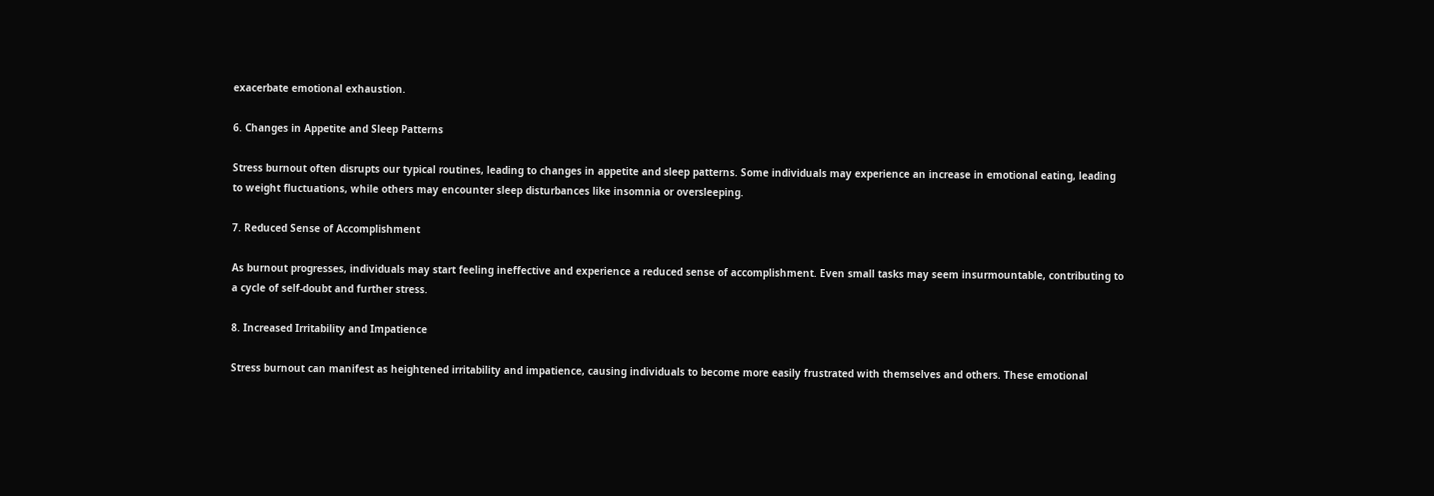exacerbate emotional exhaustion.

6. Changes in Appetite and Sleep Patterns

Stress burnout often disrupts our typical routines, leading to changes in appetite and sleep patterns. Some individuals may experience an increase in emotional eating, leading to weight fluctuations, while others may encounter sleep disturbances like insomnia or oversleeping.

7. Reduced Sense of Accomplishment

As burnout progresses, individuals may start feeling ineffective and experience a reduced sense of accomplishment. Even small tasks may seem insurmountable, contributing to a cycle of self-doubt and further stress.

8. Increased Irritability and Impatience

Stress burnout can manifest as heightened irritability and impatience, causing individuals to become more easily frustrated with themselves and others. These emotional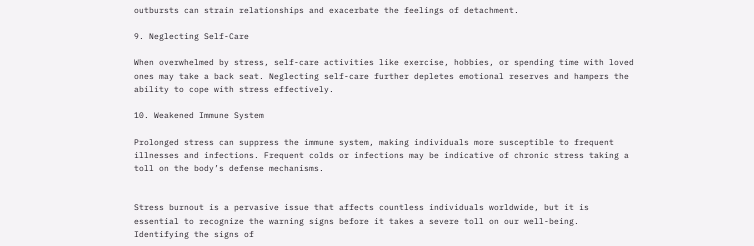outbursts can strain relationships and exacerbate the feelings of detachment.

9. Neglecting Self-Care

When overwhelmed by stress, self-care activities like exercise, hobbies, or spending time with loved ones may take a back seat. Neglecting self-care further depletes emotional reserves and hampers the ability to cope with stress effectively.

10. Weakened Immune System

Prolonged stress can suppress the immune system, making individuals more susceptible to frequent illnesses and infections. Frequent colds or infections may be indicative of chronic stress taking a toll on the body’s defense mechanisms.


Stress burnout is a pervasive issue that affects countless individuals worldwide, but it is essential to recognize the warning signs before it takes a severe toll on our well-being. Identifying the signs of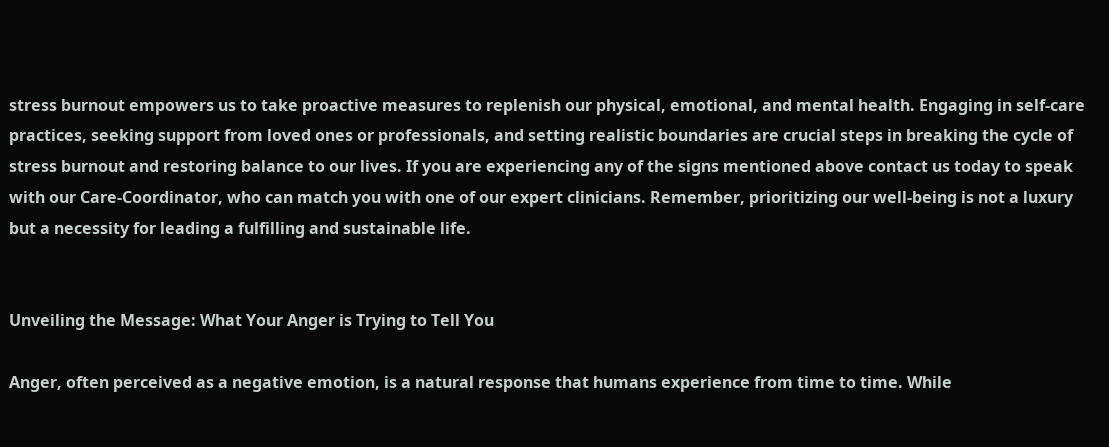stress burnout empowers us to take proactive measures to replenish our physical, emotional, and mental health. Engaging in self-care practices, seeking support from loved ones or professionals, and setting realistic boundaries are crucial steps in breaking the cycle of stress burnout and restoring balance to our lives. If you are experiencing any of the signs mentioned above contact us today to speak with our Care-Coordinator, who can match you with one of our expert clinicians. Remember, prioritizing our well-being is not a luxury but a necessity for leading a fulfilling and sustainable life.


Unveiling the Message: What Your Anger is Trying to Tell You

Anger, often perceived as a negative emotion, is a natural response that humans experience from time to time. While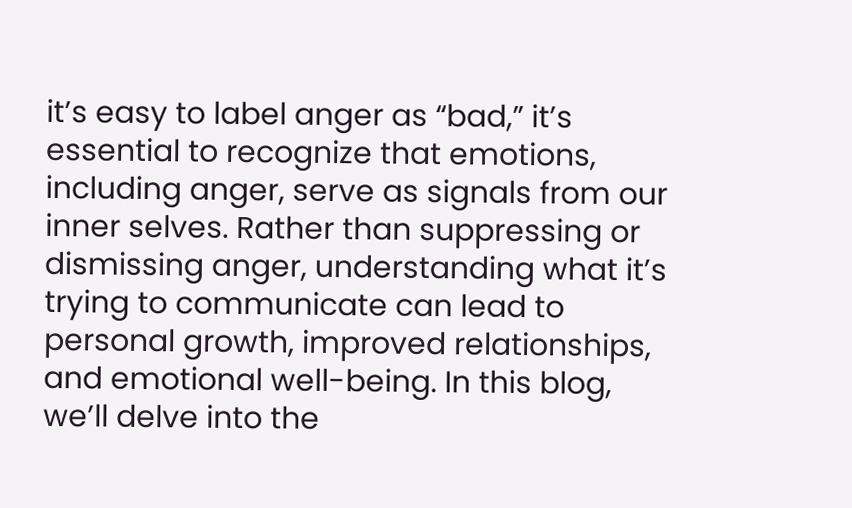it’s easy to label anger as “bad,” it’s essential to recognize that emotions, including anger, serve as signals from our inner selves. Rather than suppressing or dismissing anger, understanding what it’s trying to communicate can lead to personal growth, improved relationships, and emotional well-being. In this blog, we’ll delve into the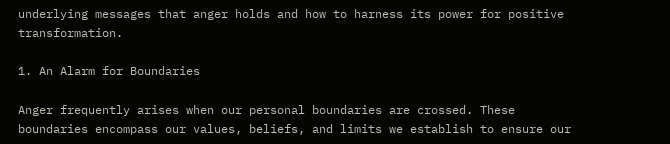underlying messages that anger holds and how to harness its power for positive transformation.

1. An Alarm for Boundaries

Anger frequently arises when our personal boundaries are crossed. These boundaries encompass our values, beliefs, and limits we establish to ensure our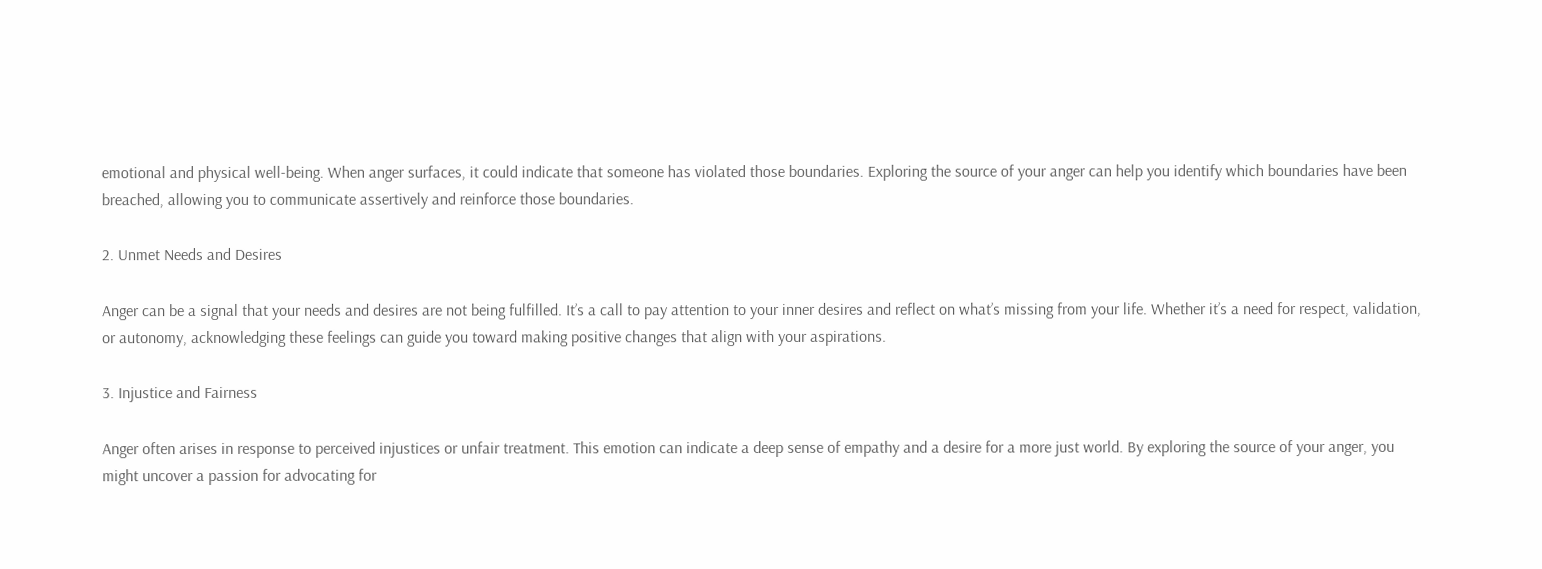emotional and physical well-being. When anger surfaces, it could indicate that someone has violated those boundaries. Exploring the source of your anger can help you identify which boundaries have been breached, allowing you to communicate assertively and reinforce those boundaries.

2. Unmet Needs and Desires

Anger can be a signal that your needs and desires are not being fulfilled. It’s a call to pay attention to your inner desires and reflect on what’s missing from your life. Whether it’s a need for respect, validation, or autonomy, acknowledging these feelings can guide you toward making positive changes that align with your aspirations.

3. Injustice and Fairness

Anger often arises in response to perceived injustices or unfair treatment. This emotion can indicate a deep sense of empathy and a desire for a more just world. By exploring the source of your anger, you might uncover a passion for advocating for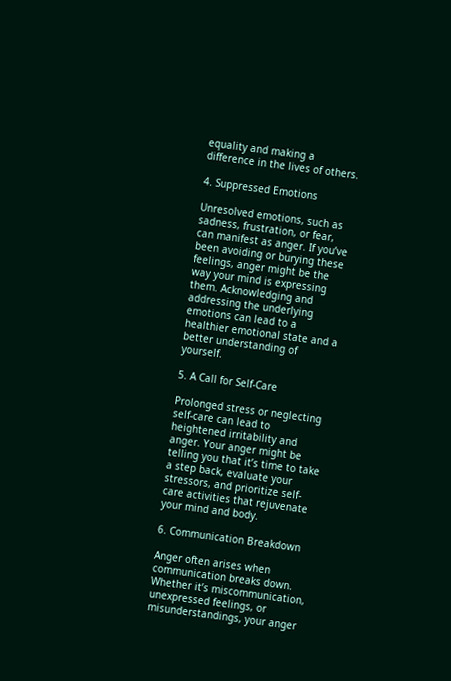equality and making a difference in the lives of others.

4. Suppressed Emotions

Unresolved emotions, such as sadness, frustration, or fear, can manifest as anger. If you’ve been avoiding or burying these feelings, anger might be the way your mind is expressing them. Acknowledging and addressing the underlying emotions can lead to a healthier emotional state and a better understanding of yourself.

5. A Call for Self-Care

Prolonged stress or neglecting self-care can lead to heightened irritability and anger. Your anger might be telling you that it’s time to take a step back, evaluate your stressors, and prioritize self-care activities that rejuvenate your mind and body.

6. Communication Breakdown

Anger often arises when communication breaks down. Whether it’s miscommunication, unexpressed feelings, or misunderstandings, your anger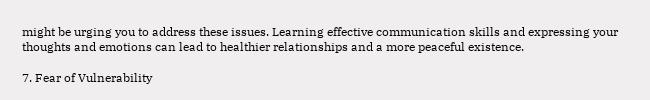might be urging you to address these issues. Learning effective communication skills and expressing your thoughts and emotions can lead to healthier relationships and a more peaceful existence.

7. Fear of Vulnerability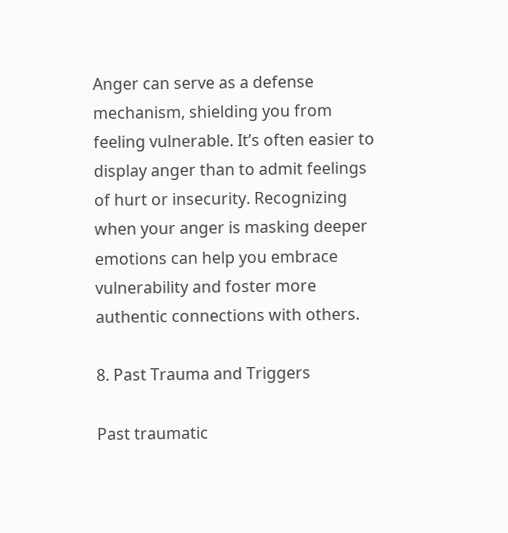Anger can serve as a defense mechanism, shielding you from feeling vulnerable. It’s often easier to display anger than to admit feelings of hurt or insecurity. Recognizing when your anger is masking deeper emotions can help you embrace vulnerability and foster more authentic connections with others.

8. Past Trauma and Triggers

Past traumatic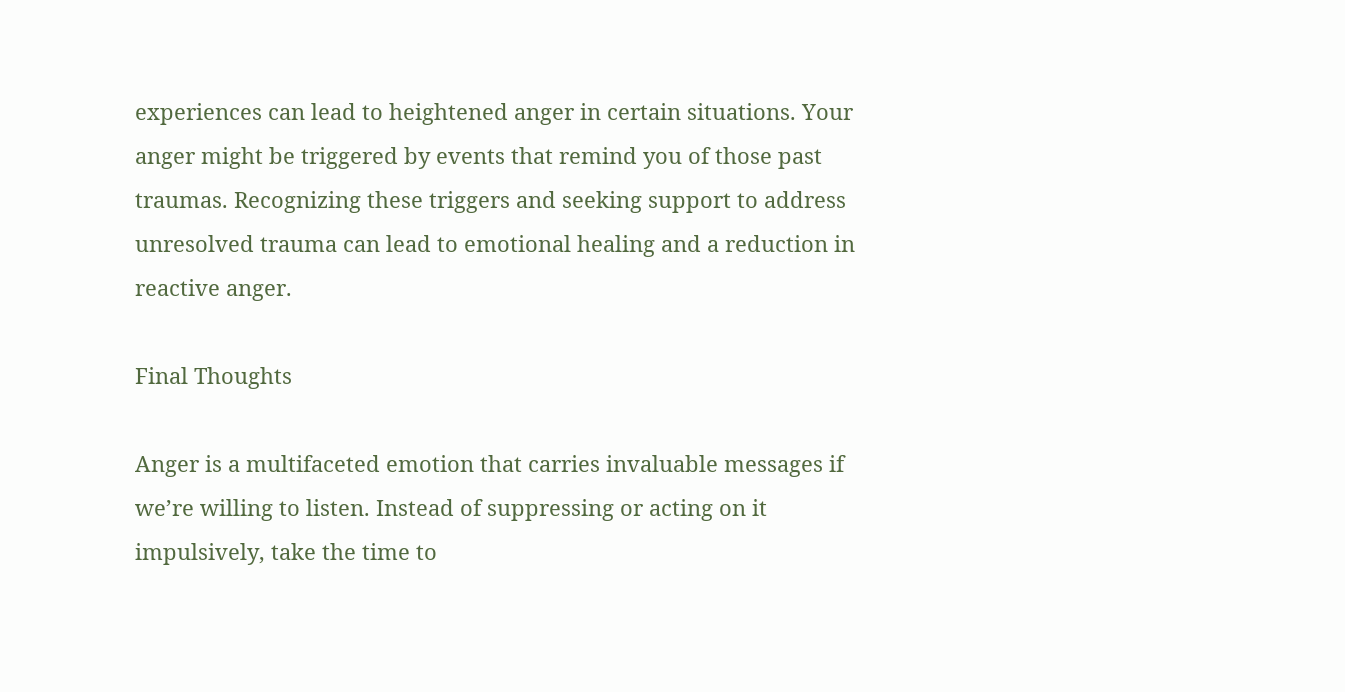experiences can lead to heightened anger in certain situations. Your anger might be triggered by events that remind you of those past traumas. Recognizing these triggers and seeking support to address unresolved trauma can lead to emotional healing and a reduction in reactive anger.

Final Thoughts

Anger is a multifaceted emotion that carries invaluable messages if we’re willing to listen. Instead of suppressing or acting on it impulsively, take the time to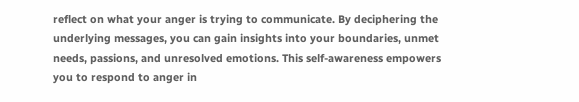reflect on what your anger is trying to communicate. By deciphering the underlying messages, you can gain insights into your boundaries, unmet needs, passions, and unresolved emotions. This self-awareness empowers you to respond to anger in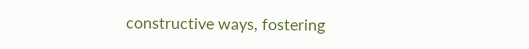constructive ways, fostering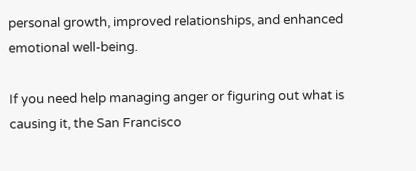personal growth, improved relationships, and enhanced emotional well-being.

If you need help managing anger or figuring out what is causing it, the San Francisco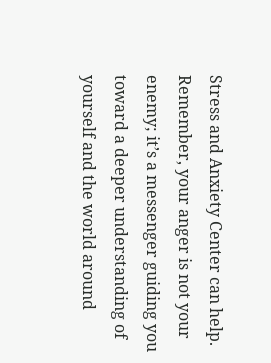Stress and Anxiety Center can help. Remember, your anger is not your enemy; it’s a messenger guiding you toward a deeper understanding of yourself and the world around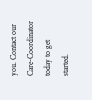you. Contact our Care-Coordinator today to get started.